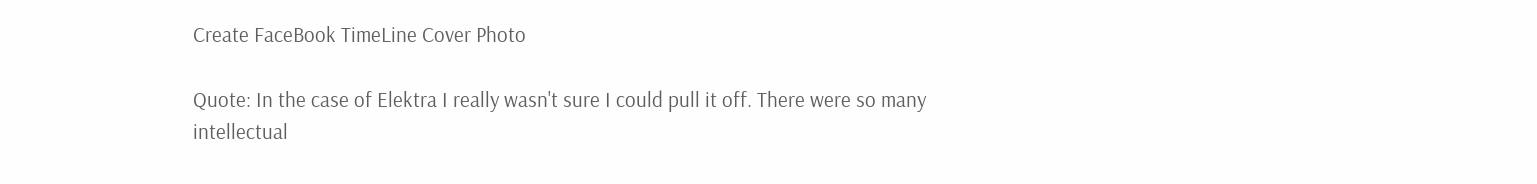Create FaceBook TimeLine Cover Photo

Quote: In the case of Elektra I really wasn't sure I could pull it off. There were so many intellectual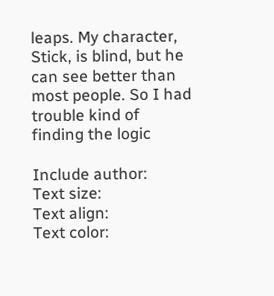leaps. My character, Stick, is blind, but he can see better than most people. So I had trouble kind of finding the logic

Include author:
Text size:
Text align:
Text color: